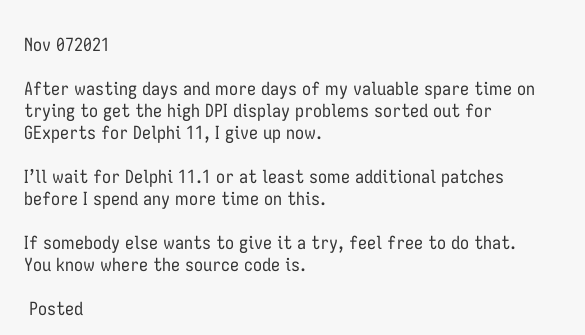Nov 072021

After wasting days and more days of my valuable spare time on trying to get the high DPI display problems sorted out for GExperts for Delphi 11, I give up now.

I’ll wait for Delphi 11.1 or at least some additional patches before I spend any more time on this.

If somebody else wants to give it a try, feel free to do that. You know where the source code is.

 Posted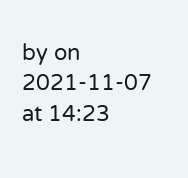by on 2021-11-07 at 14:23